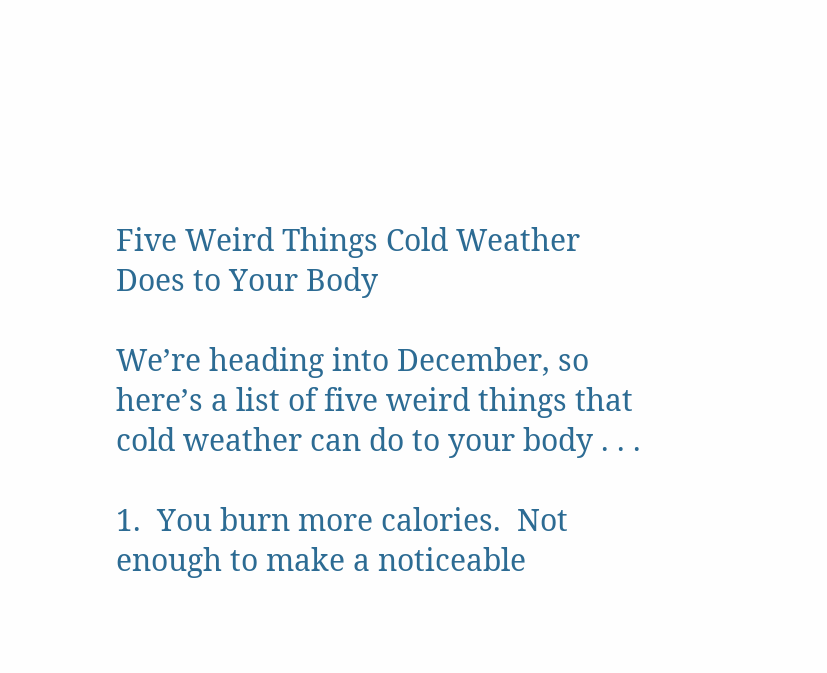Five Weird Things Cold Weather Does to Your Body

We’re heading into December, so here’s a list of five weird things that cold weather can do to your body . . .

1.  You burn more calories.  Not enough to make a noticeable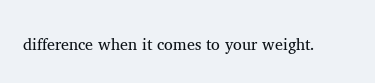difference when it comes to your weight.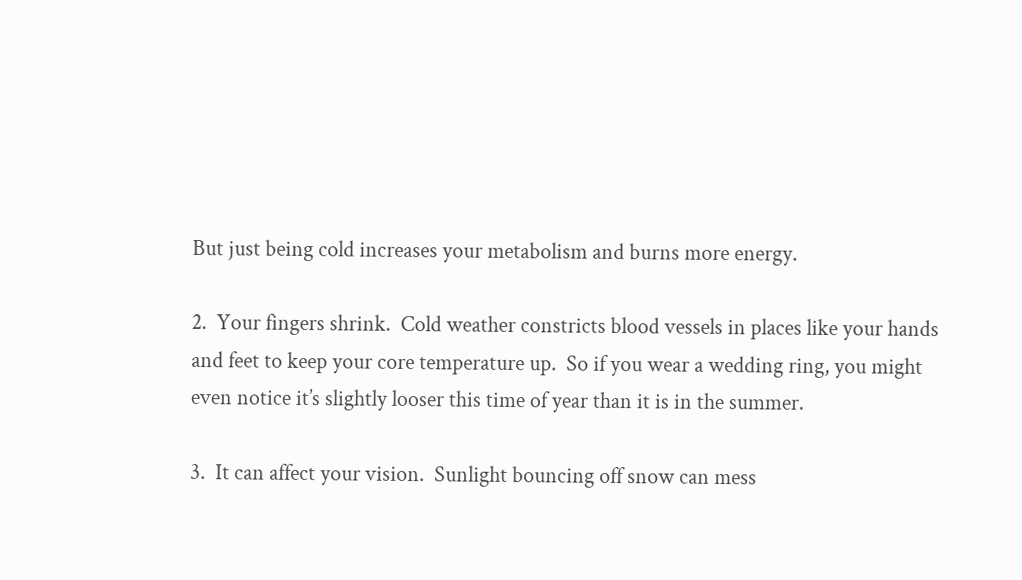But just being cold increases your metabolism and burns more energy.

2.  Your fingers shrink.  Cold weather constricts blood vessels in places like your hands and feet to keep your core temperature up.  So if you wear a wedding ring, you might even notice it’s slightly looser this time of year than it is in the summer.

3.  It can affect your vision.  Sunlight bouncing off snow can mess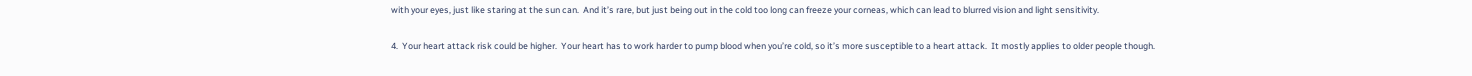with your eyes, just like staring at the sun can.  And it’s rare, but just being out in the cold too long can freeze your corneas, which can lead to blurred vision and light sensitivity.

4.  Your heart attack risk could be higher.  Your heart has to work harder to pump blood when you’re cold, so it’s more susceptible to a heart attack.  It mostly applies to older people though.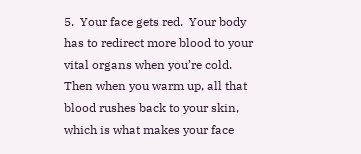5.  Your face gets red.  Your body has to redirect more blood to your vital organs when you’re cold.  Then when you warm up, all that blood rushes back to your skin, which is what makes your face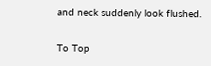and neck suddenly look flushed.

To Top